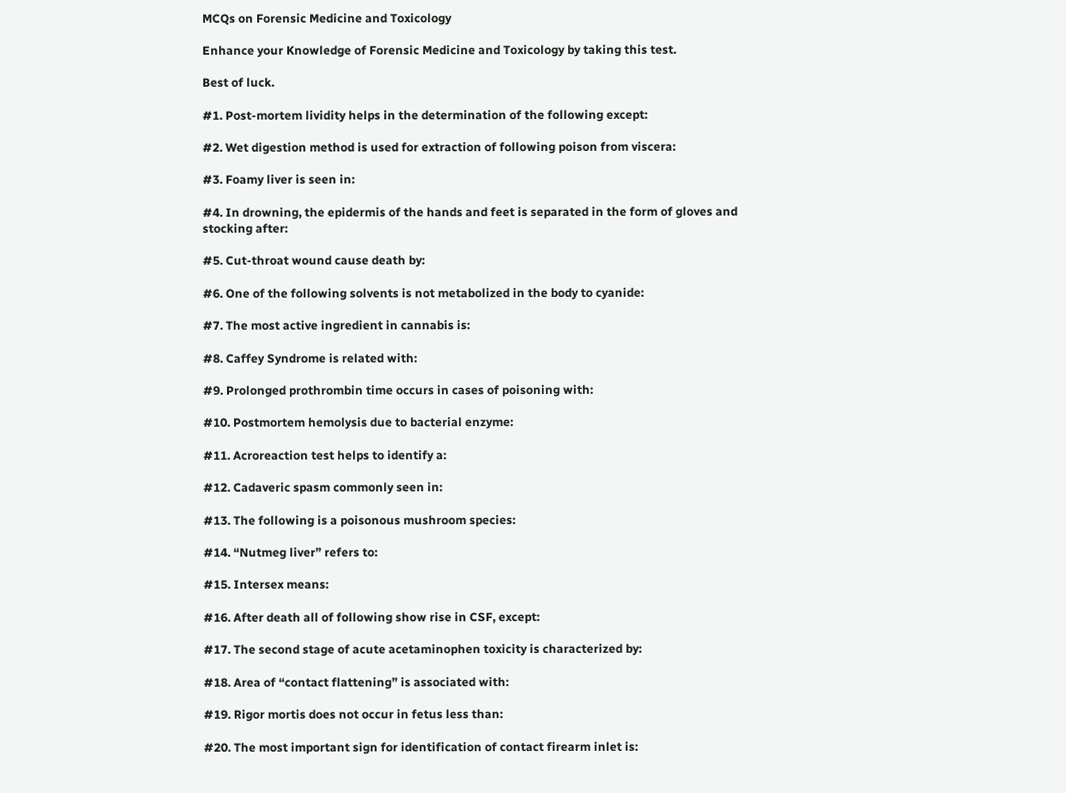MCQs on Forensic Medicine and Toxicology

Enhance your Knowledge of Forensic Medicine and Toxicology by taking this test.

Best of luck.

#1. Post-mortem lividity helps in the determination of the following except:

#2. Wet digestion method is used for extraction of following poison from viscera:

#3. Foamy liver is seen in:

#4. In drowning, the epidermis of the hands and feet is separated in the form of gloves and stocking after:

#5. Cut-throat wound cause death by:

#6. One of the following solvents is not metabolized in the body to cyanide:

#7. The most active ingredient in cannabis is:

#8. Caffey Syndrome is related with:

#9. Prolonged prothrombin time occurs in cases of poisoning with:

#10. Postmortem hemolysis due to bacterial enzyme:

#11. Acroreaction test helps to identify a:

#12. Cadaveric spasm commonly seen in:

#13. The following is a poisonous mushroom species:

#14. “Nutmeg liver” refers to:

#15. Intersex means:

#16. After death all of following show rise in CSF, except:

#17. The second stage of acute acetaminophen toxicity is characterized by:

#18. Area of “contact flattening” is associated with:

#19. Rigor mortis does not occur in fetus less than:

#20. The most important sign for identification of contact firearm inlet is: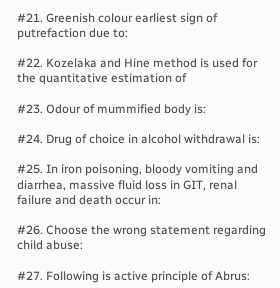#21. Greenish colour earliest sign of putrefaction due to:

#22. Kozelaka and Hine method is used for the quantitative estimation of

#23. Odour of mummified body is:

#24. Drug of choice in alcohol withdrawal is:

#25. In iron poisoning, bloody vomiting and diarrhea, massive fluid loss in GIT, renal failure and death occur in:

#26. Choose the wrong statement regarding child abuse:

#27. Following is active principle of Abrus: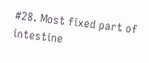#28. Most fixed part of intestine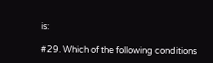is:

#29. Which of the following conditions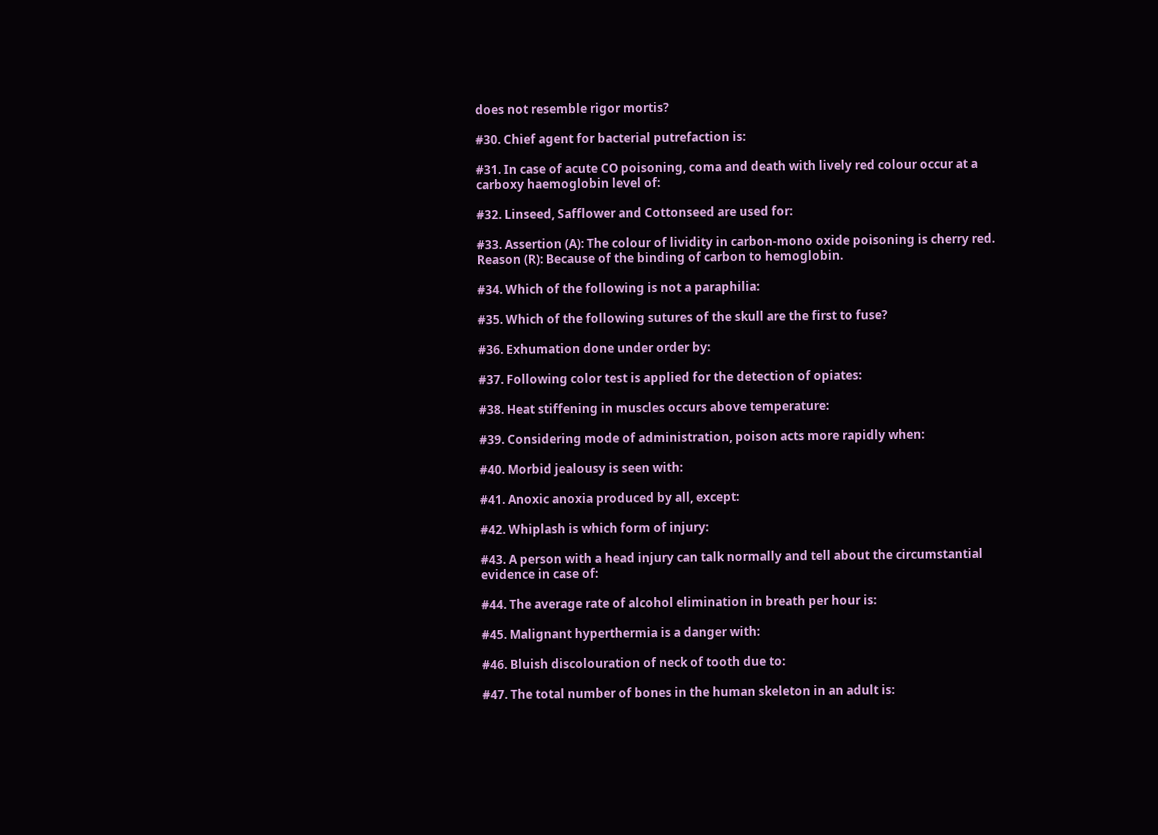does not resemble rigor mortis?

#30. Chief agent for bacterial putrefaction is:

#31. In case of acute CO poisoning, coma and death with lively red colour occur at a carboxy haemoglobin level of:

#32. Linseed, Safflower and Cottonseed are used for:

#33. Assertion (A): The colour of lividity in carbon-mono oxide poisoning is cherry red. Reason (R): Because of the binding of carbon to hemoglobin.

#34. Which of the following is not a paraphilia:

#35. Which of the following sutures of the skull are the first to fuse?

#36. Exhumation done under order by:

#37. Following color test is applied for the detection of opiates:

#38. Heat stiffening in muscles occurs above temperature:

#39. Considering mode of administration, poison acts more rapidly when:

#40. Morbid jealousy is seen with:

#41. Anoxic anoxia produced by all, except:

#42. Whiplash is which form of injury:

#43. A person with a head injury can talk normally and tell about the circumstantial evidence in case of:

#44. The average rate of alcohol elimination in breath per hour is:

#45. Malignant hyperthermia is a danger with:

#46. Bluish discolouration of neck of tooth due to:

#47. The total number of bones in the human skeleton in an adult is: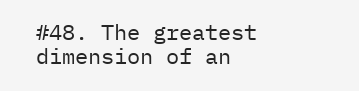#48. The greatest dimension of an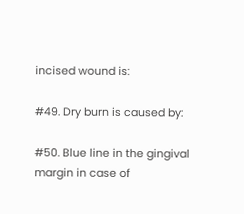incised wound is:

#49. Dry burn is caused by:

#50. Blue line in the gingival margin in case of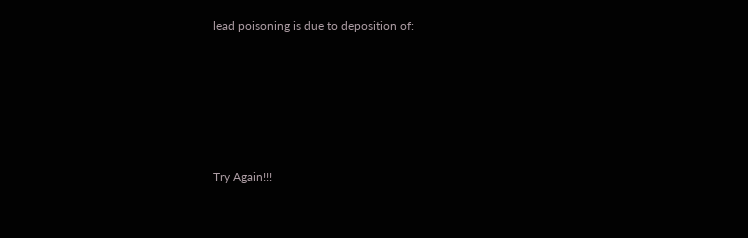lead poisoning is due to deposition of:






Try Again!!!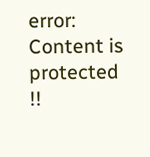error: Content is protected !!